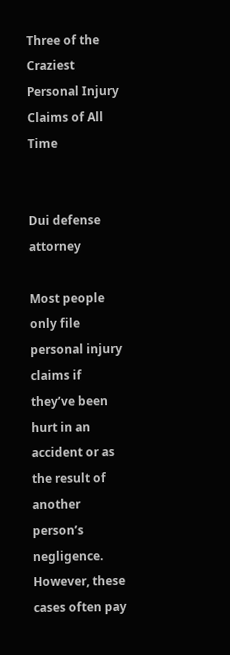Three of the Craziest Personal Injury Claims of All Time


Dui defense attorney

Most people only file personal injury claims if they’ve been hurt in an accident or as the result of another person’s negligence. However, these cases often pay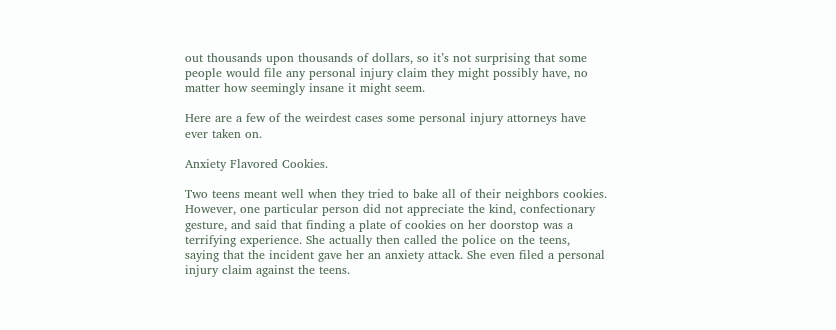out thousands upon thousands of dollars, so it’s not surprising that some people would file any personal injury claim they might possibly have, no matter how seemingly insane it might seem.

Here are a few of the weirdest cases some personal injury attorneys have ever taken on.

Anxiety Flavored Cookies.

Two teens meant well when they tried to bake all of their neighbors cookies. However, one particular person did not appreciate the kind, confectionary gesture, and said that finding a plate of cookies on her doorstop was a terrifying experience. She actually then called the police on the teens, saying that the incident gave her an anxiety attack. She even filed a personal injury claim against the teens.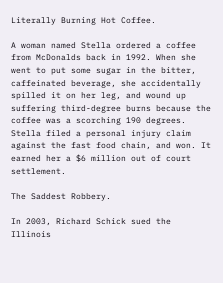Literally Burning Hot Coffee.

A woman named Stella ordered a coffee from McDonalds back in 1992. When she went to put some sugar in the bitter, caffeinated beverage, she accidentally spilled it on her leg, and wound up suffering third-degree burns because the coffee was a scorching 190 degrees. Stella filed a personal injury claim against the fast food chain, and won. It earned her a $6 million out of court settlement.

The Saddest Robbery.

In 2003, Richard Schick sued the Illinois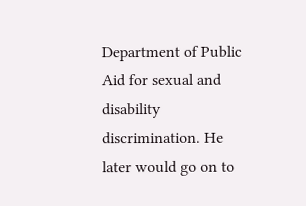Department of Public Aid for sexual and disability discrimination. He later would go on to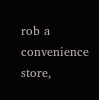rob a convenience store,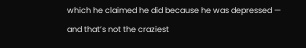which he claimed he did because he was depressed — and that’s not the craziest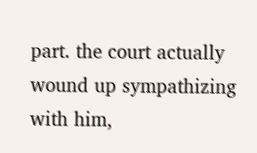part. the court actually wound up sympathizing with him,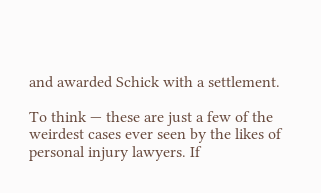and awarded Schick with a settlement.

To think — these are just a few of the weirdest cases ever seen by the likes of personal injury lawyers. If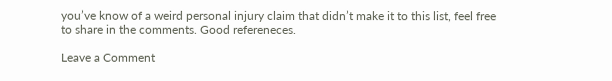you’ve know of a weird personal injury claim that didn’t make it to this list, feel free to share in the comments. Good refereneces.

Leave a Comment